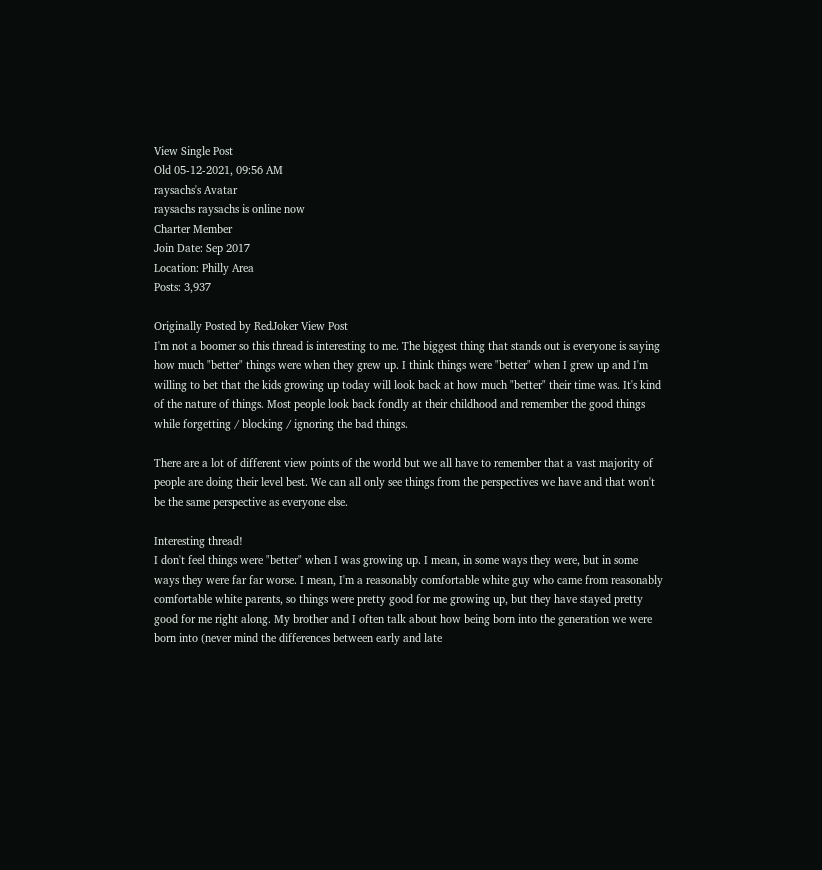View Single Post
Old 05-12-2021, 09:56 AM
raysachs's Avatar
raysachs raysachs is online now
Charter Member
Join Date: Sep 2017
Location: Philly Area
Posts: 3,937

Originally Posted by RedJoker View Post
I'm not a boomer so this thread is interesting to me. The biggest thing that stands out is everyone is saying how much "better" things were when they grew up. I think things were "better" when I grew up and I'm willing to bet that the kids growing up today will look back at how much "better" their time was. It's kind of the nature of things. Most people look back fondly at their childhood and remember the good things while forgetting / blocking / ignoring the bad things.

There are a lot of different view points of the world but we all have to remember that a vast majority of people are doing their level best. We can all only see things from the perspectives we have and that won't be the same perspective as everyone else.

Interesting thread!
I don't feel things were "better" when I was growing up. I mean, in some ways they were, but in some ways they were far far worse. I mean, I'm a reasonably comfortable white guy who came from reasonably comfortable white parents, so things were pretty good for me growing up, but they have stayed pretty good for me right along. My brother and I often talk about how being born into the generation we were born into (never mind the differences between early and late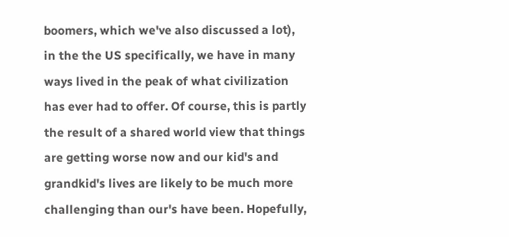boomers, which we've also discussed a lot), in the the US specifically, we have in many ways lived in the peak of what civilization has ever had to offer. Of course, this is partly the result of a shared world view that things are getting worse now and our kid's and grandkid's lives are likely to be much more challenging than our's have been. Hopefully,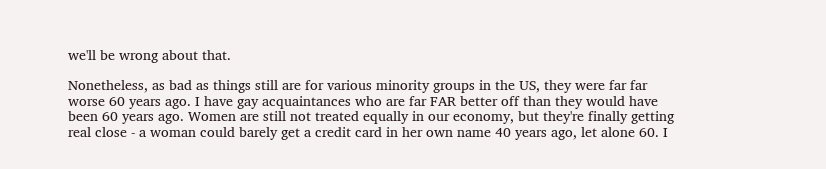we'll be wrong about that.

Nonetheless, as bad as things still are for various minority groups in the US, they were far far worse 60 years ago. I have gay acquaintances who are far FAR better off than they would have been 60 years ago. Women are still not treated equally in our economy, but they're finally getting real close - a woman could barely get a credit card in her own name 40 years ago, let alone 60. I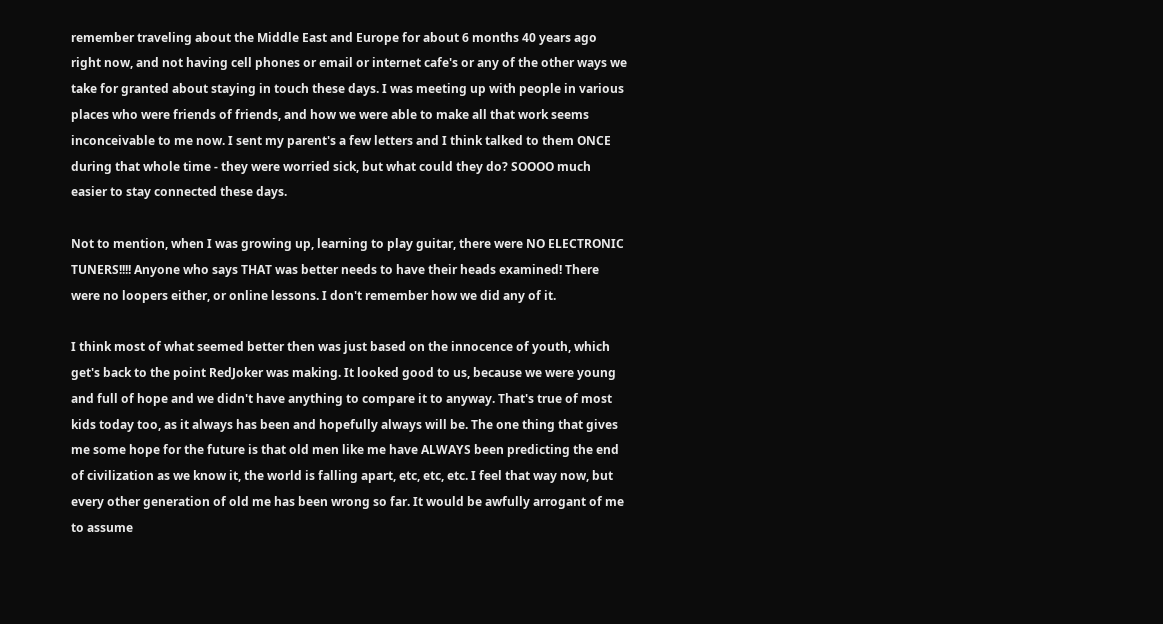remember traveling about the Middle East and Europe for about 6 months 40 years ago right now, and not having cell phones or email or internet cafe's or any of the other ways we take for granted about staying in touch these days. I was meeting up with people in various places who were friends of friends, and how we were able to make all that work seems inconceivable to me now. I sent my parent's a few letters and I think talked to them ONCE during that whole time - they were worried sick, but what could they do? SOOOO much easier to stay connected these days.

Not to mention, when I was growing up, learning to play guitar, there were NO ELECTRONIC TUNERS!!!! Anyone who says THAT was better needs to have their heads examined! There were no loopers either, or online lessons. I don't remember how we did any of it.

I think most of what seemed better then was just based on the innocence of youth, which get's back to the point RedJoker was making. It looked good to us, because we were young and full of hope and we didn't have anything to compare it to anyway. That's true of most kids today too, as it always has been and hopefully always will be. The one thing that gives me some hope for the future is that old men like me have ALWAYS been predicting the end of civilization as we know it, the world is falling apart, etc, etc, etc. I feel that way now, but every other generation of old me has been wrong so far. It would be awfully arrogant of me to assume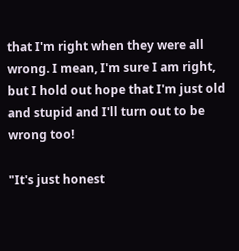that I'm right when they were all wrong. I mean, I'm sure I am right, but I hold out hope that I'm just old and stupid and I'll turn out to be wrong too!

"It's just honest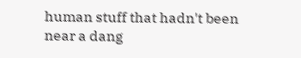human stuff that hadn't been near a dang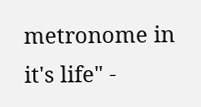metronome in it's life" -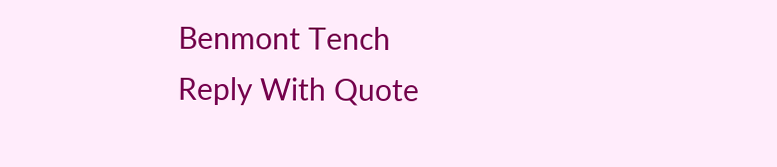Benmont Tench
Reply With Quote